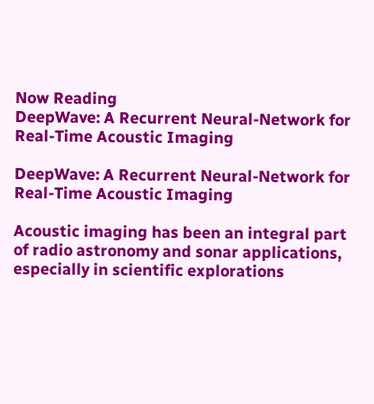Now Reading
DeepWave: A Recurrent Neural-Network for Real-Time Acoustic Imaging

DeepWave: A Recurrent Neural-Network for Real-Time Acoustic Imaging

Acoustic imaging has been an integral part of radio astronomy and sonar applications, especially in scientific explorations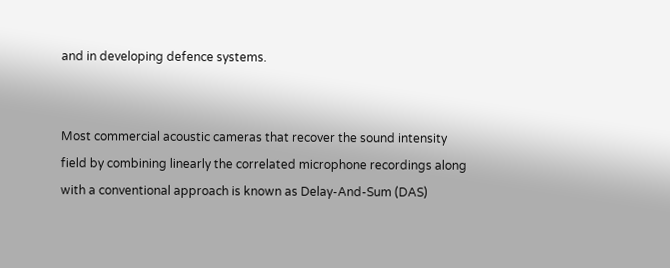and in developing defence systems.


Most commercial acoustic cameras that recover the sound intensity field by combining linearly the correlated microphone recordings along with a conventional approach is known as Delay-And-Sum (DAS)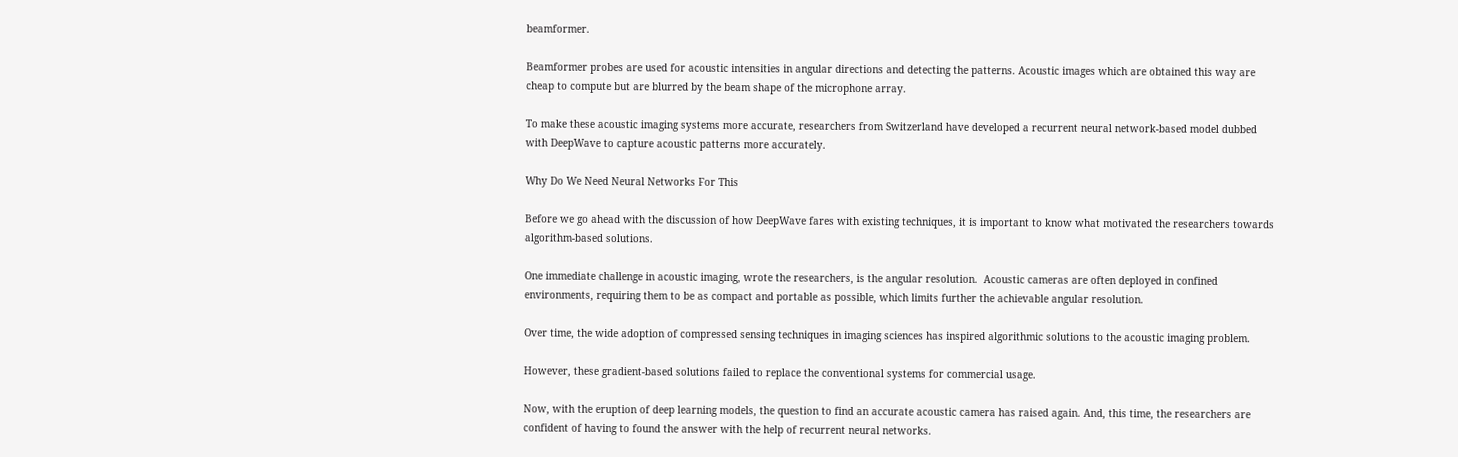beamformer.

Beamformer probes are used for acoustic intensities in angular directions and detecting the patterns. Acoustic images which are obtained this way are cheap to compute but are blurred by the beam shape of the microphone array.

To make these acoustic imaging systems more accurate, researchers from Switzerland have developed a recurrent neural network-based model dubbed with DeepWave to capture acoustic patterns more accurately.

Why Do We Need Neural Networks For This

Before we go ahead with the discussion of how DeepWave fares with existing techniques, it is important to know what motivated the researchers towards algorithm-based solutions.

One immediate challenge in acoustic imaging, wrote the researchers, is the angular resolution.  Acoustic cameras are often deployed in confined environments, requiring them to be as compact and portable as possible, which limits further the achievable angular resolution.

Over time, the wide adoption of compressed sensing techniques in imaging sciences has inspired algorithmic solutions to the acoustic imaging problem.

However, these gradient-based solutions failed to replace the conventional systems for commercial usage.

Now, with the eruption of deep learning models, the question to find an accurate acoustic camera has raised again. And, this time, the researchers are confident of having to found the answer with the help of recurrent neural networks.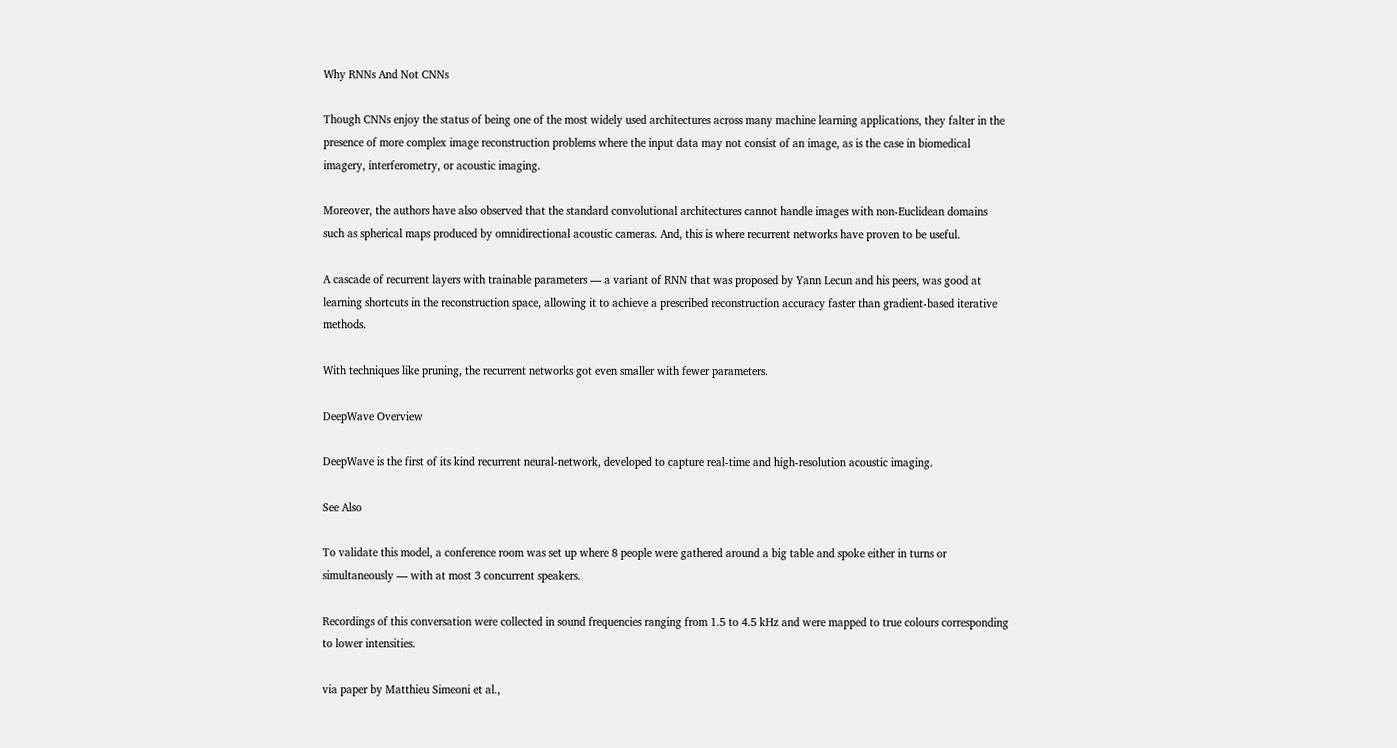Why RNNs And Not CNNs

Though CNNs enjoy the status of being one of the most widely used architectures across many machine learning applications, they falter in the presence of more complex image reconstruction problems where the input data may not consist of an image, as is the case in biomedical imagery, interferometry, or acoustic imaging.

Moreover, the authors have also observed that the standard convolutional architectures cannot handle images with non-Euclidean domains such as spherical maps produced by omnidirectional acoustic cameras. And, this is where recurrent networks have proven to be useful.

A cascade of recurrent layers with trainable parameters — a variant of RNN that was proposed by Yann Lecun and his peers, was good at learning shortcuts in the reconstruction space, allowing it to achieve a prescribed reconstruction accuracy faster than gradient-based iterative methods.

With techniques like pruning, the recurrent networks got even smaller with fewer parameters.

DeepWave Overview

DeepWave is the first of its kind recurrent neural-network, developed to capture real-time and high-resolution acoustic imaging.

See Also

To validate this model, a conference room was set up where 8 people were gathered around a big table and spoke either in turns or simultaneously — with at most 3 concurrent speakers.

Recordings of this conversation were collected in sound frequencies ranging from 1.5 to 4.5 kHz and were mapped to true colours corresponding to lower intensities.

via paper by Matthieu Simeoni et al.,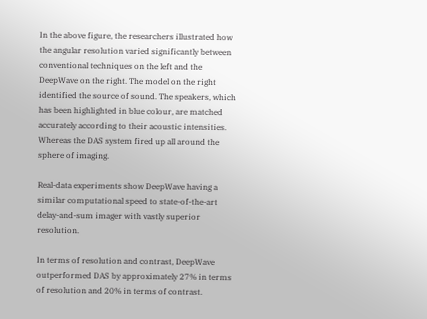In the above figure, the researchers illustrated how the angular resolution varied significantly between conventional techniques on the left and the DeepWave on the right. The model on the right identified the source of sound. The speakers, which has been highlighted in blue colour, are matched accurately according to their acoustic intensities. Whereas the DAS system fired up all around the sphere of imaging.

Real-data experiments show DeepWave having a similar computational speed to state-of-the-art delay-and-sum imager with vastly superior resolution.

In terms of resolution and contrast, DeepWave outperformed DAS by approximately 27% in terms of resolution and 20% in terms of contrast.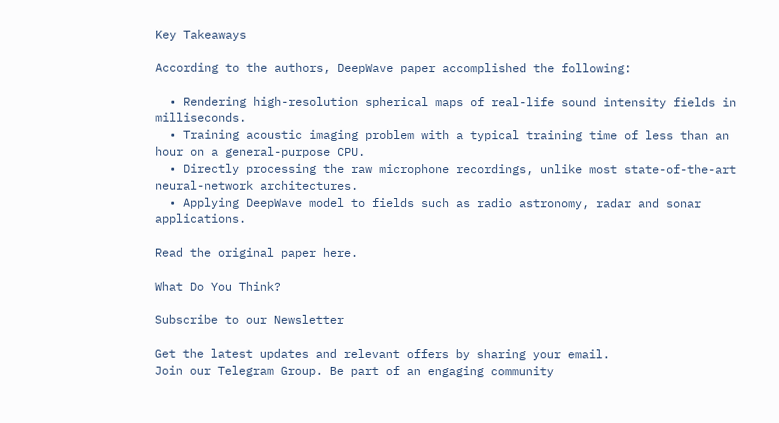Key Takeaways

According to the authors, DeepWave paper accomplished the following:

  • Rendering high-resolution spherical maps of real-life sound intensity fields in milliseconds.
  • Training acoustic imaging problem with a typical training time of less than an hour on a general-purpose CPU.
  • Directly processing the raw microphone recordings, unlike most state-of-the-art neural-network architectures.
  • Applying DeepWave model to fields such as radio astronomy, radar and sonar applications.

Read the original paper here.

What Do You Think?

Subscribe to our Newsletter

Get the latest updates and relevant offers by sharing your email.
Join our Telegram Group. Be part of an engaging community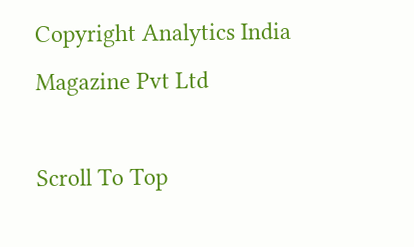Copyright Analytics India Magazine Pvt Ltd

Scroll To Top